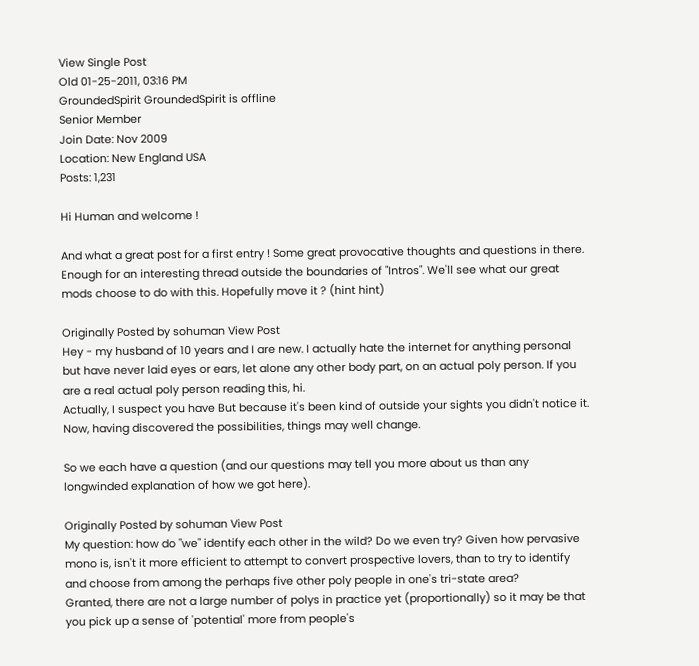View Single Post
Old 01-25-2011, 03:16 PM
GroundedSpirit GroundedSpirit is offline
Senior Member
Join Date: Nov 2009
Location: New England USA
Posts: 1,231

Hi Human and welcome !

And what a great post for a first entry ! Some great provocative thoughts and questions in there. Enough for an interesting thread outside the boundaries of "Intros". We'll see what our great mods choose to do with this. Hopefully move it ? (hint hint)

Originally Posted by sohuman View Post
Hey - my husband of 10 years and I are new. I actually hate the internet for anything personal but have never laid eyes or ears, let alone any other body part, on an actual poly person. If you are a real actual poly person reading this, hi.
Actually, I suspect you have But because it's been kind of outside your sights you didn't notice it. Now, having discovered the possibilities, things may well change.

So we each have a question (and our questions may tell you more about us than any longwinded explanation of how we got here).

Originally Posted by sohuman View Post
My question: how do "we" identify each other in the wild? Do we even try? Given how pervasive mono is, isn't it more efficient to attempt to convert prospective lovers, than to try to identify and choose from among the perhaps five other poly people in one's tri-state area?
Granted, there are not a large number of polys in practice yet (proportionally) so it may be that you pick up a sense of 'potential' more from people's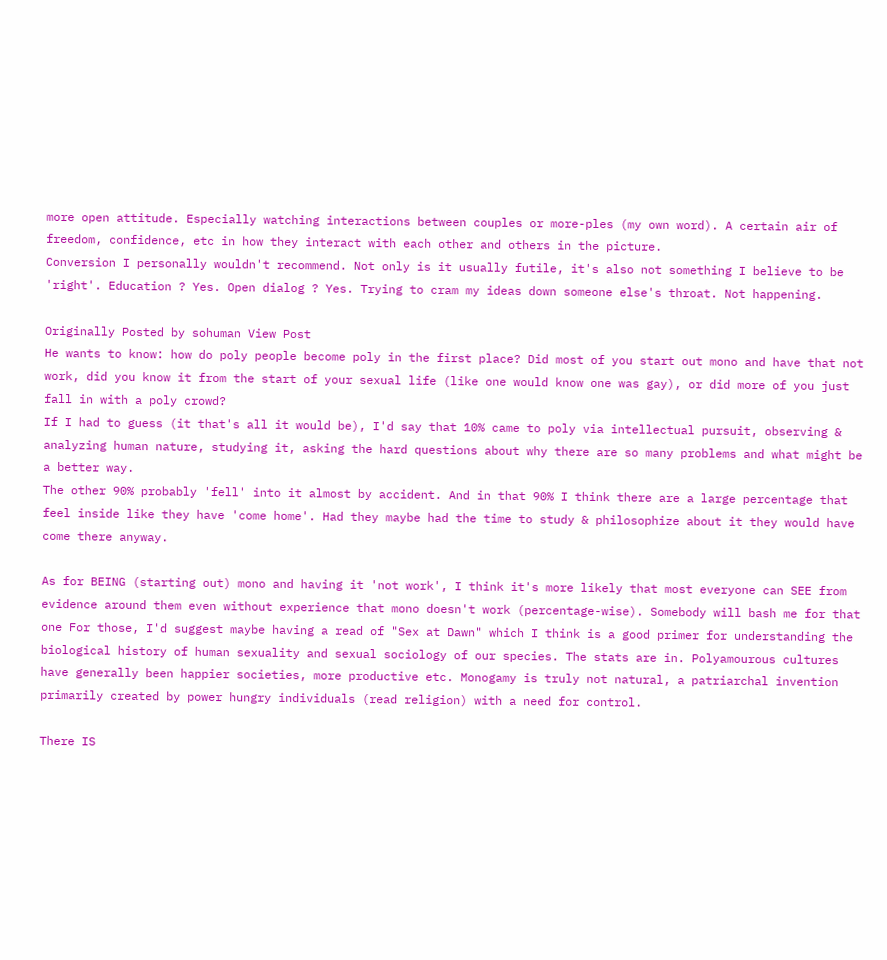more open attitude. Especially watching interactions between couples or more-ples (my own word). A certain air of freedom, confidence, etc in how they interact with each other and others in the picture.
Conversion I personally wouldn't recommend. Not only is it usually futile, it's also not something I believe to be 'right'. Education ? Yes. Open dialog ? Yes. Trying to cram my ideas down someone else's throat. Not happening.

Originally Posted by sohuman View Post
He wants to know: how do poly people become poly in the first place? Did most of you start out mono and have that not work, did you know it from the start of your sexual life (like one would know one was gay), or did more of you just fall in with a poly crowd?
If I had to guess (it that's all it would be), I'd say that 10% came to poly via intellectual pursuit, observing & analyzing human nature, studying it, asking the hard questions about why there are so many problems and what might be a better way.
The other 90% probably 'fell' into it almost by accident. And in that 90% I think there are a large percentage that feel inside like they have 'come home'. Had they maybe had the time to study & philosophize about it they would have come there anyway.

As for BEING (starting out) mono and having it 'not work', I think it's more likely that most everyone can SEE from evidence around them even without experience that mono doesn't work (percentage-wise). Somebody will bash me for that one For those, I'd suggest maybe having a read of "Sex at Dawn" which I think is a good primer for understanding the biological history of human sexuality and sexual sociology of our species. The stats are in. Polyamourous cultures have generally been happier societies, more productive etc. Monogamy is truly not natural, a patriarchal invention primarily created by power hungry individuals (read religion) with a need for control.

There IS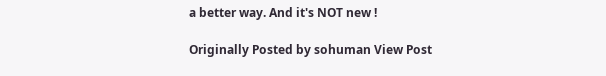a better way. And it's NOT new !

Originally Posted by sohuman View Post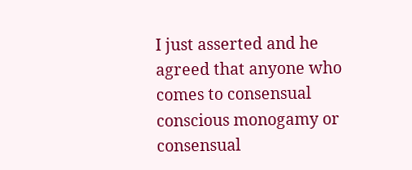I just asserted and he agreed that anyone who comes to consensual conscious monogamy or consensual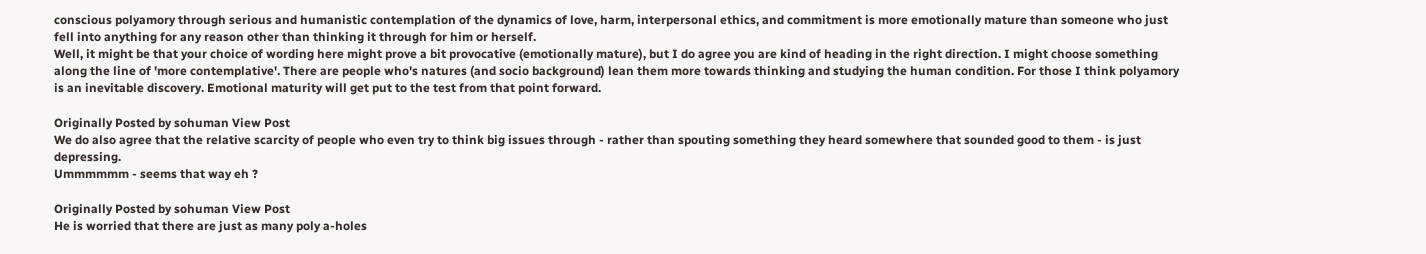conscious polyamory through serious and humanistic contemplation of the dynamics of love, harm, interpersonal ethics, and commitment is more emotionally mature than someone who just fell into anything for any reason other than thinking it through for him or herself.
Well, it might be that your choice of wording here might prove a bit provocative (emotionally mature), but I do agree you are kind of heading in the right direction. I might choose something along the line of 'more contemplative'. There are people who's natures (and socio background) lean them more towards thinking and studying the human condition. For those I think polyamory is an inevitable discovery. Emotional maturity will get put to the test from that point forward.

Originally Posted by sohuman View Post
We do also agree that the relative scarcity of people who even try to think big issues through - rather than spouting something they heard somewhere that sounded good to them - is just depressing.
Ummmmmm - seems that way eh ?

Originally Posted by sohuman View Post
He is worried that there are just as many poly a-holes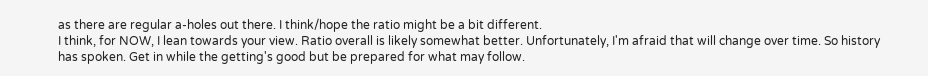as there are regular a-holes out there. I think/hope the ratio might be a bit different.
I think, for NOW, I lean towards your view. Ratio overall is likely somewhat better. Unfortunately, I'm afraid that will change over time. So history has spoken. Get in while the getting's good but be prepared for what may follow.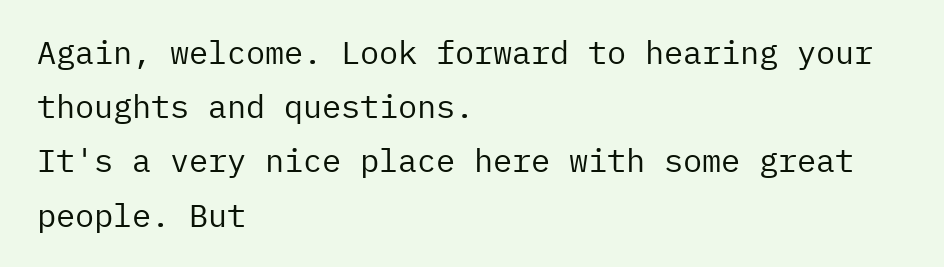Again, welcome. Look forward to hearing your thoughts and questions.
It's a very nice place here with some great people. But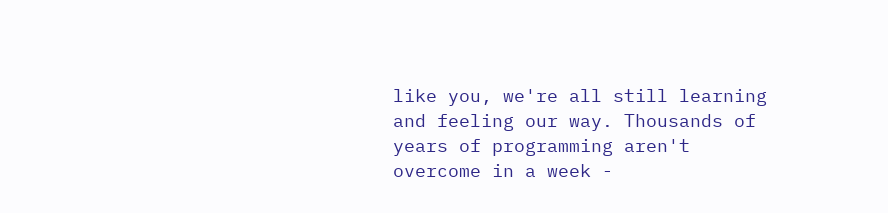like you, we're all still learning and feeling our way. Thousands of years of programming aren't overcome in a week -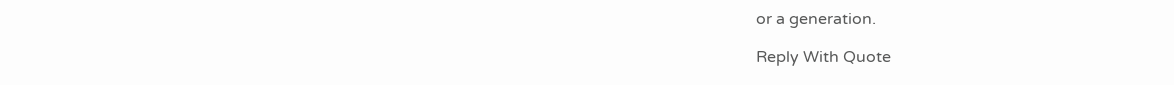or a generation.

Reply With Quote